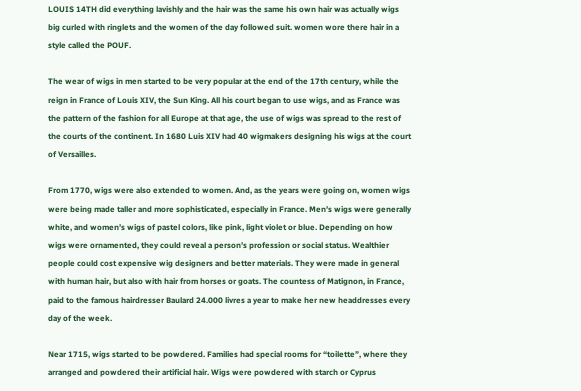LOUIS 14TH did everything lavishly and the hair was the same his own hair was actually wigs big curled with ringlets and the women of the day followed suit. women wore there hair in a style called the POUF.

The wear of wigs in men started to be very popular at the end of the 17th century, while the reign in France of Louis XIV, the Sun King. All his court began to use wigs, and as France was the pattern of the fashion for all Europe at that age, the use of wigs was spread to the rest of the courts of the continent. In 1680 Luis XIV had 40 wigmakers designing his wigs at the court of Versailles.

From 1770, wigs were also extended to women. And, as the years were going on, women wigs were being made taller and more sophisticated, especially in France. Men’s wigs were generally white, and women’s wigs of pastel colors, like pink, light violet or blue. Depending on how wigs were ornamented, they could reveal a person’s profession or social status. Wealthier people could cost expensive wig designers and better materials. They were made in general with human hair, but also with hair from horses or goats. The countess of Matignon, in France, paid to the famous hairdresser Baulard 24.000 livres a year to make her new headdresses every day of the week.

Near 1715, wigs started to be powdered. Families had special rooms for “toilette”, where they arranged and powdered their artificial hair. Wigs were powdered with starch or Cyprus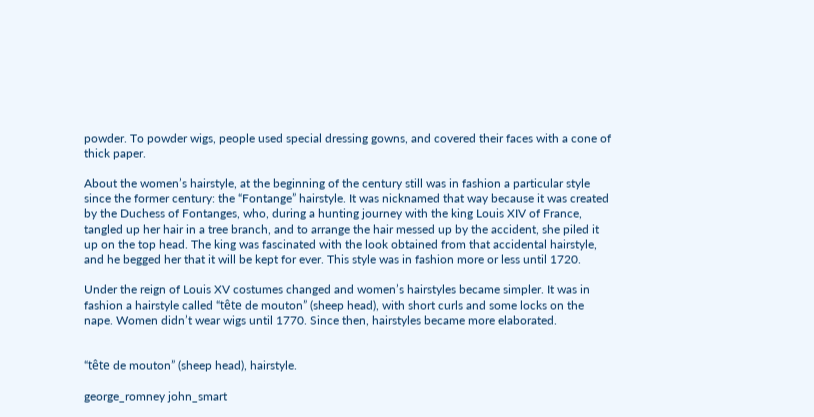powder. To powder wigs, people used special dressing gowns, and covered their faces with a cone of thick paper.

About the women’s hairstyle, at the beginning of the century still was in fashion a particular style since the former century: the “Fontange” hairstyle. It was nicknamed that way because it was created by the Duchess of Fontanges, who, during a hunting journey with the king Louis XIV of France, tangled up her hair in a tree branch, and to arrange the hair messed up by the accident, she piled it up on the top head. The king was fascinated with the look obtained from that accidental hairstyle, and he begged her that it will be kept for ever. This style was in fashion more or less until 1720.

Under the reign of Louis XV costumes changed and women’s hairstyles became simpler. It was in fashion a hairstyle called “tête de mouton” (sheep head), with short curls and some locks on the nape. Women didn’t wear wigs until 1770. Since then, hairstyles became more elaborated.


“tête de mouton” (sheep head), hairstyle.

george_romney john_smart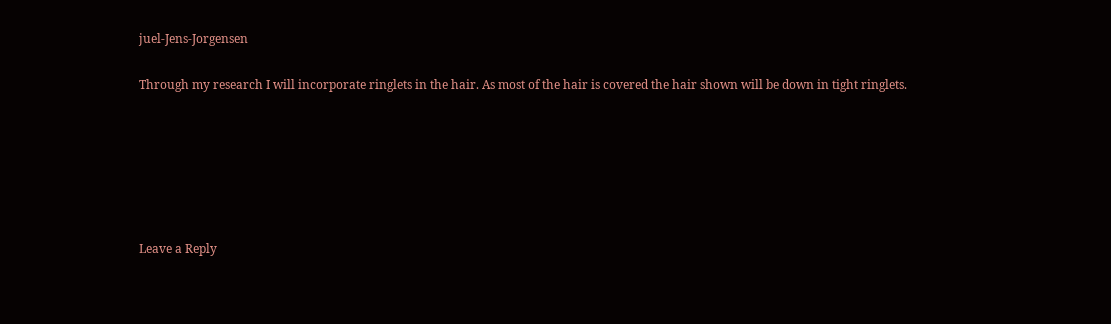juel-Jens-Jorgensen

Through my research I will incorporate ringlets in the hair. As most of the hair is covered the hair shown will be down in tight ringlets.






Leave a Reply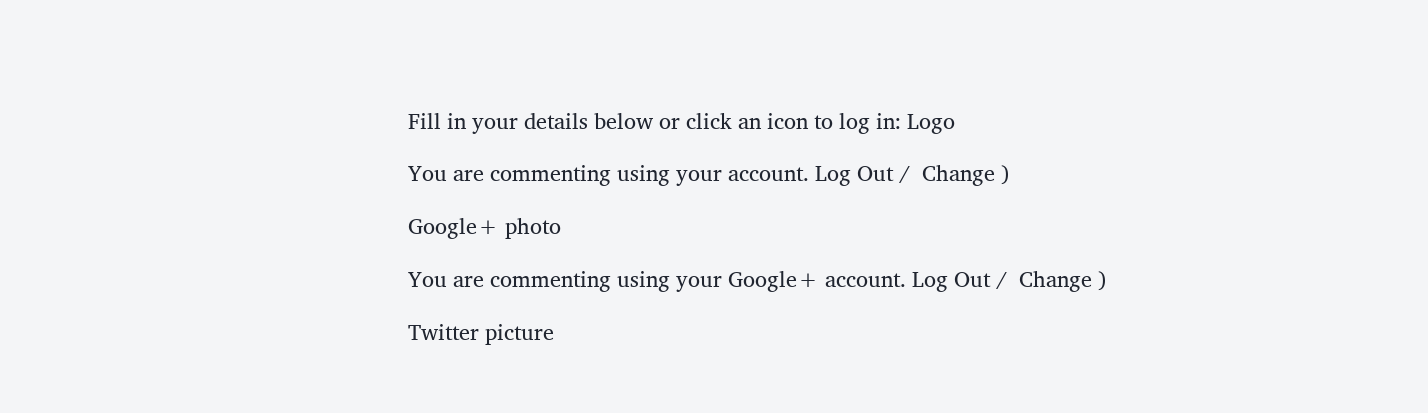Fill in your details below or click an icon to log in: Logo

You are commenting using your account. Log Out /  Change )

Google+ photo

You are commenting using your Google+ account. Log Out /  Change )

Twitter picture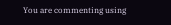You are commenting using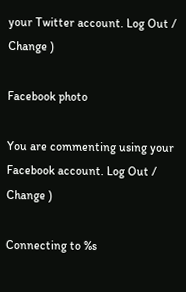your Twitter account. Log Out /  Change )

Facebook photo

You are commenting using your Facebook account. Log Out /  Change )

Connecting to %s